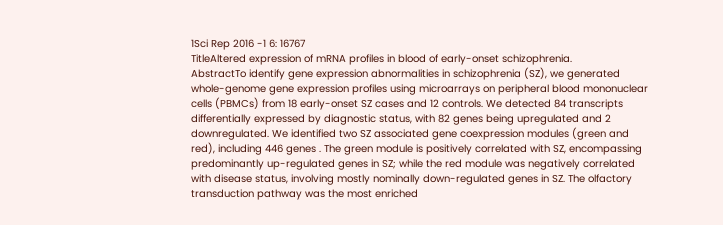1Sci Rep 2016 -1 6: 16767
TitleAltered expression of mRNA profiles in blood of early-onset schizophrenia.
AbstractTo identify gene expression abnormalities in schizophrenia (SZ), we generated whole-genome gene expression profiles using microarrays on peripheral blood mononuclear cells (PBMCs) from 18 early-onset SZ cases and 12 controls. We detected 84 transcripts differentially expressed by diagnostic status, with 82 genes being upregulated and 2 downregulated. We identified two SZ associated gene coexpression modules (green and red), including 446 genes . The green module is positively correlated with SZ, encompassing predominantly up-regulated genes in SZ; while the red module was negatively correlated with disease status, involving mostly nominally down-regulated genes in SZ. The olfactory transduction pathway was the most enriched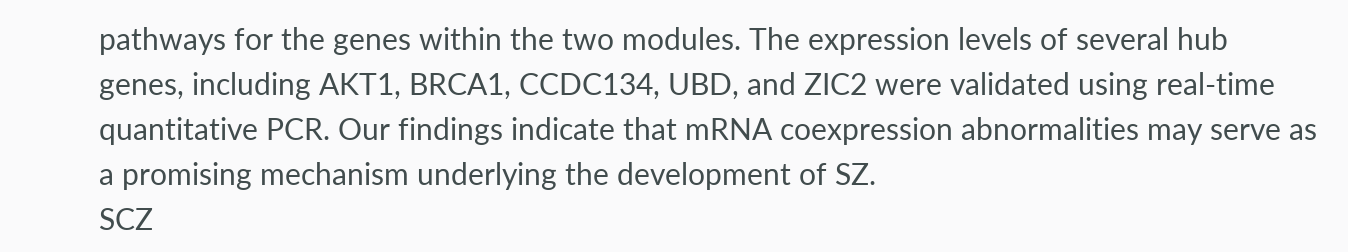pathways for the genes within the two modules. The expression levels of several hub genes, including AKT1, BRCA1, CCDC134, UBD, and ZIC2 were validated using real-time quantitative PCR. Our findings indicate that mRNA coexpression abnormalities may serve as a promising mechanism underlying the development of SZ.
SCZ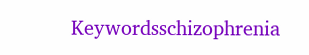Keywordsschizophrenia